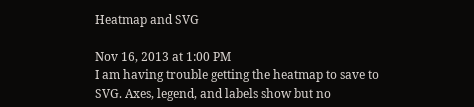Heatmap and SVG

Nov 16, 2013 at 1:00 PM
I am having trouble getting the heatmap to save to SVG. Axes, legend, and labels show but no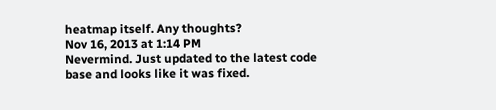heatmap itself. Any thoughts?
Nov 16, 2013 at 1:14 PM
Nevermind. Just updated to the latest code base and looks like it was fixed.